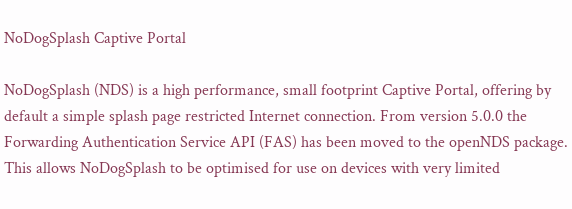NoDogSplash Captive Portal

NoDogSplash (NDS) is a high performance, small footprint Captive Portal, offering by default a simple splash page restricted Internet connection. From version 5.0.0 the Forwarding Authentication Service API (FAS) has been moved to the openNDS package. This allows NoDogSplash to be optimised for use on devices with very limited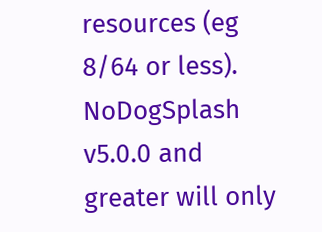resources (eg 8/64 or less). NoDogSplash v5.0.0 and greater will only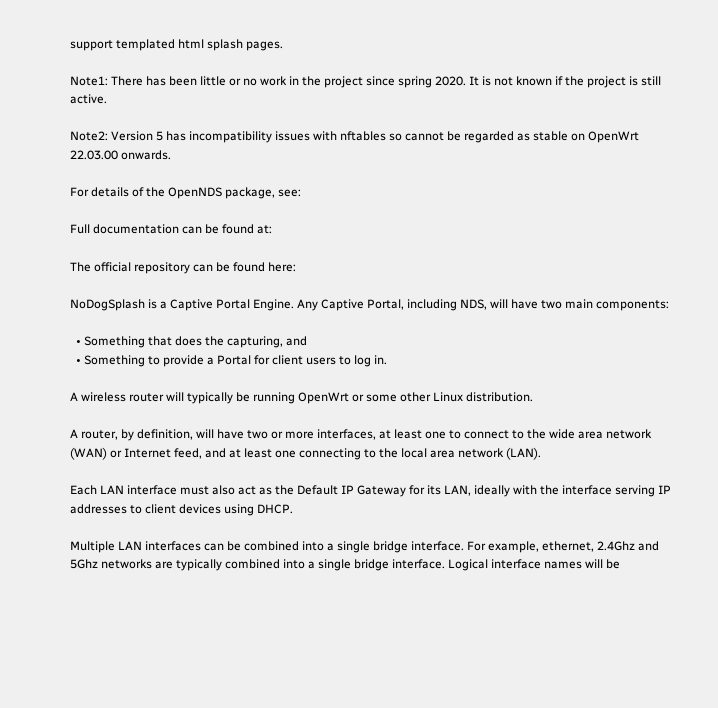support templated html splash pages.

Note1: There has been little or no work in the project since spring 2020. It is not known if the project is still active.

Note2: Version 5 has incompatibility issues with nftables so cannot be regarded as stable on OpenWrt 22.03.00 onwards.

For details of the OpenNDS package, see:

Full documentation can be found at:

The official repository can be found here:

NoDogSplash is a Captive Portal Engine. Any Captive Portal, including NDS, will have two main components:

  • Something that does the capturing, and
  • Something to provide a Portal for client users to log in.

A wireless router will typically be running OpenWrt or some other Linux distribution.

A router, by definition, will have two or more interfaces, at least one to connect to the wide area network (WAN) or Internet feed, and at least one connecting to the local area network (LAN).

Each LAN interface must also act as the Default IP Gateway for its LAN, ideally with the interface serving IP addresses to client devices using DHCP.

Multiple LAN interfaces can be combined into a single bridge interface. For example, ethernet, 2.4Ghz and 5Ghz networks are typically combined into a single bridge interface. Logical interface names will be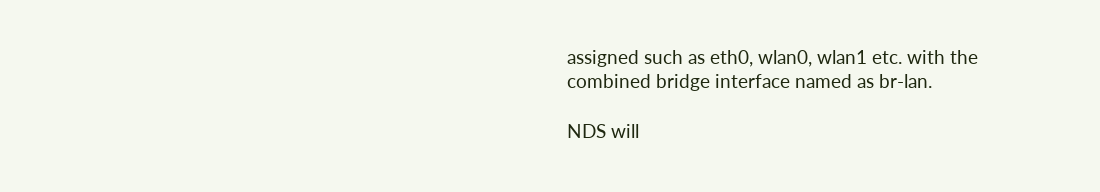assigned such as eth0, wlan0, wlan1 etc. with the combined bridge interface named as br-lan.

NDS will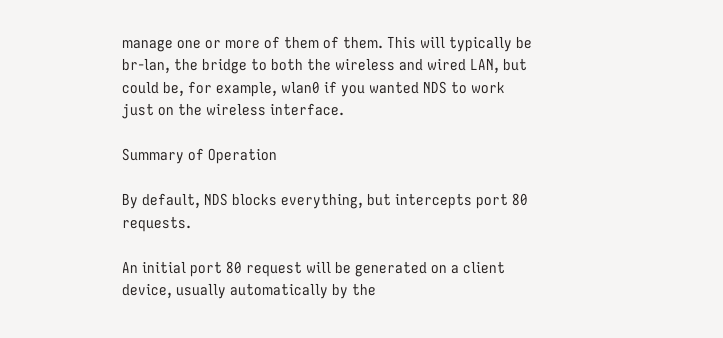manage one or more of them of them. This will typically be br-lan, the bridge to both the wireless and wired LAN, but could be, for example, wlan0 if you wanted NDS to work just on the wireless interface.

Summary of Operation

By default, NDS blocks everything, but intercepts port 80 requests.

An initial port 80 request will be generated on a client device, usually automatically by the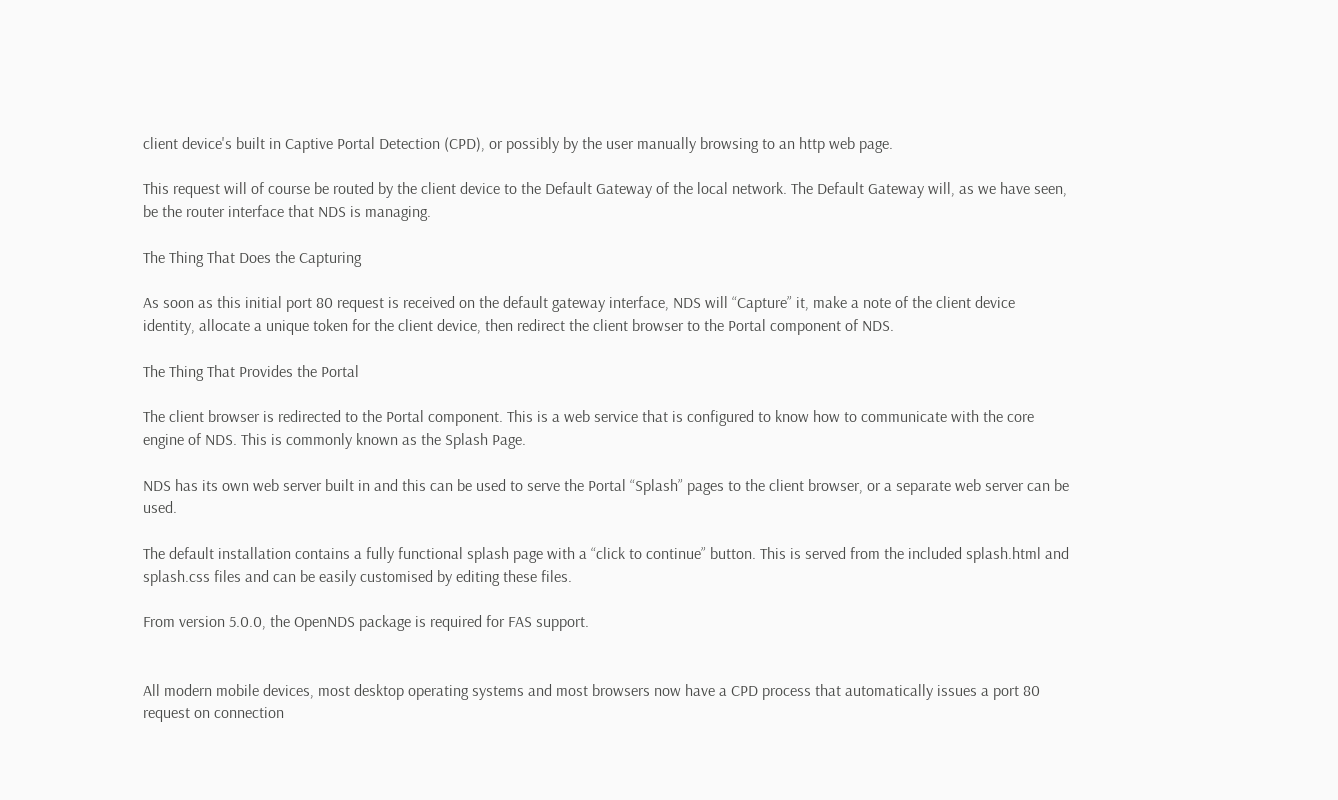client device's built in Captive Portal Detection (CPD), or possibly by the user manually browsing to an http web page.

This request will of course be routed by the client device to the Default Gateway of the local network. The Default Gateway will, as we have seen, be the router interface that NDS is managing.

The Thing That Does the Capturing

As soon as this initial port 80 request is received on the default gateway interface, NDS will “Capture” it, make a note of the client device identity, allocate a unique token for the client device, then redirect the client browser to the Portal component of NDS.

The Thing That Provides the Portal

The client browser is redirected to the Portal component. This is a web service that is configured to know how to communicate with the core engine of NDS. This is commonly known as the Splash Page.

NDS has its own web server built in and this can be used to serve the Portal “Splash” pages to the client browser, or a separate web server can be used.

The default installation contains a fully functional splash page with a “click to continue” button. This is served from the included splash.html and splash.css files and can be easily customised by editing these files.

From version 5.0.0, the OpenNDS package is required for FAS support.


All modern mobile devices, most desktop operating systems and most browsers now have a CPD process that automatically issues a port 80 request on connection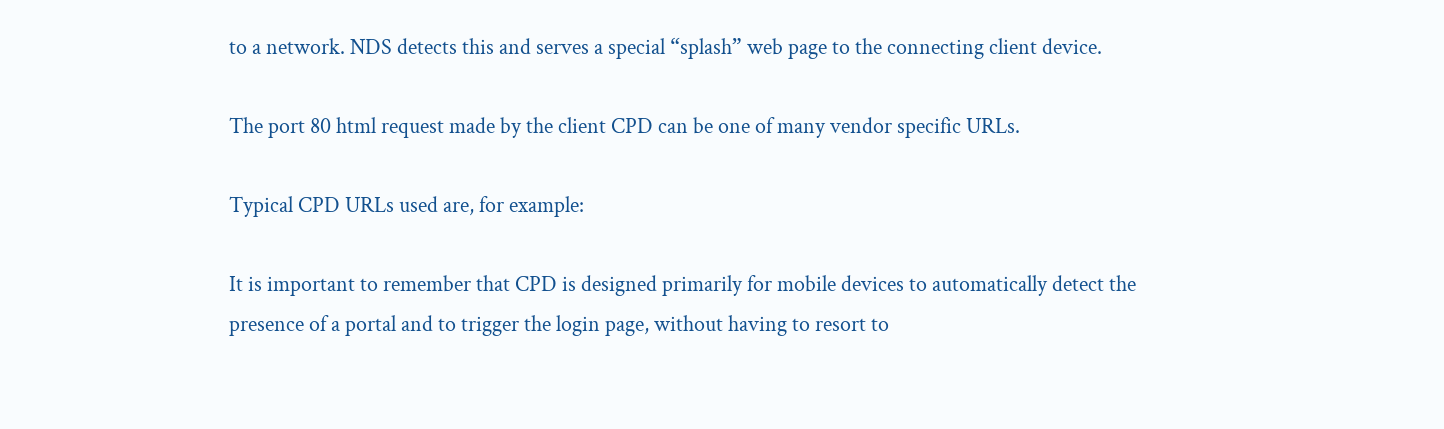to a network. NDS detects this and serves a special “splash” web page to the connecting client device.

The port 80 html request made by the client CPD can be one of many vendor specific URLs.

Typical CPD URLs used are, for example:

It is important to remember that CPD is designed primarily for mobile devices to automatically detect the presence of a portal and to trigger the login page, without having to resort to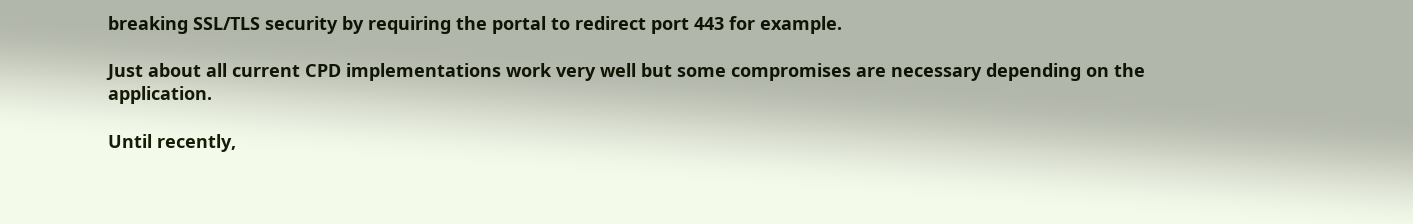breaking SSL/TLS security by requiring the portal to redirect port 443 for example.

Just about all current CPD implementations work very well but some compromises are necessary depending on the application.

Until recently,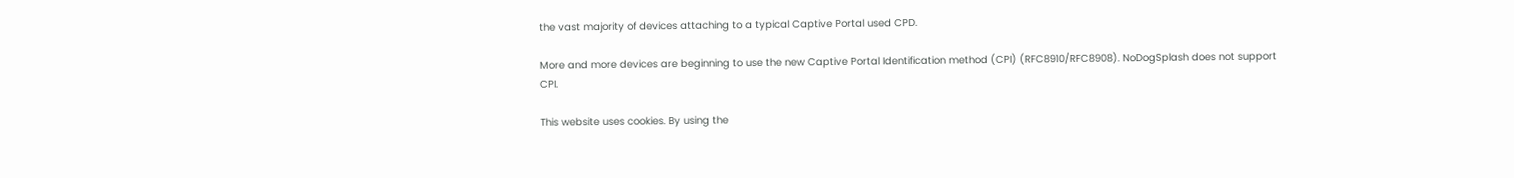the vast majority of devices attaching to a typical Captive Portal used CPD.

More and more devices are beginning to use the new Captive Portal Identification method (CPI) (RFC8910/RFC8908). NoDogSplash does not support CPI.

This website uses cookies. By using the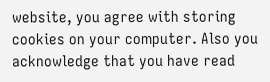website, you agree with storing cookies on your computer. Also you acknowledge that you have read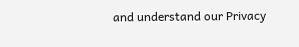and understand our Privacy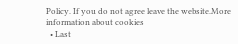Policy. If you do not agree leave the website.More information about cookies
  • Last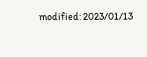modified: 2023/01/13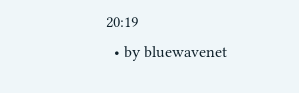20:19
  • by bluewavenet